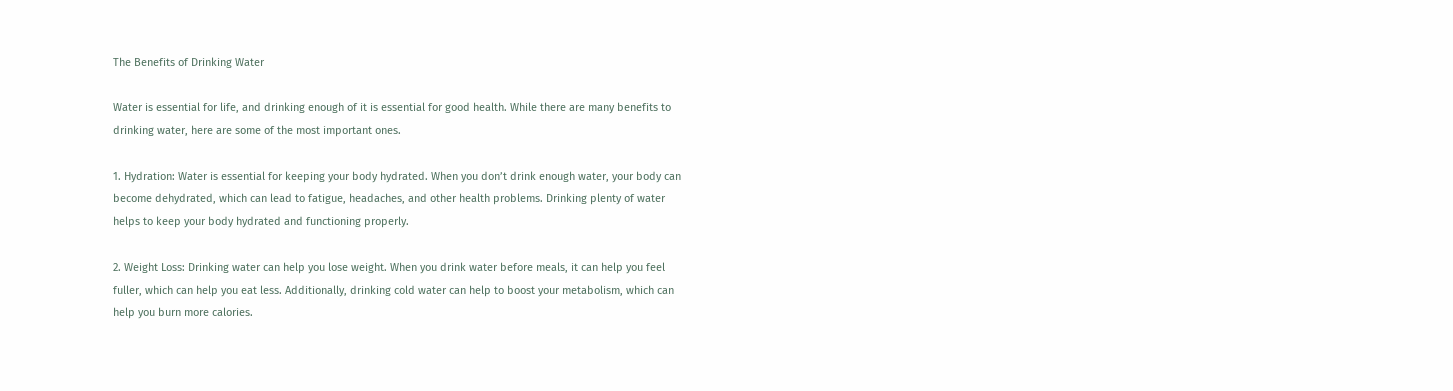The Benefits of Drinking Water

Water is essential for life, and drinking enough of it is essential for good health. While there are many benefits to drinking water, here are some of the most important ones.

1. Hydration: Water is essential for keeping your body hydrated. When you don’t drink enough water, your body can become dehydrated, which can lead to fatigue, headaches, and other health problems. Drinking plenty of water helps to keep your body hydrated and functioning properly.

2. Weight Loss: Drinking water can help you lose weight. When you drink water before meals, it can help you feel fuller, which can help you eat less. Additionally, drinking cold water can help to boost your metabolism, which can help you burn more calories.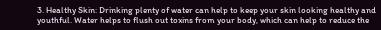3. Healthy Skin: Drinking plenty of water can help to keep your skin looking healthy and youthful. Water helps to flush out toxins from your body, which can help to reduce the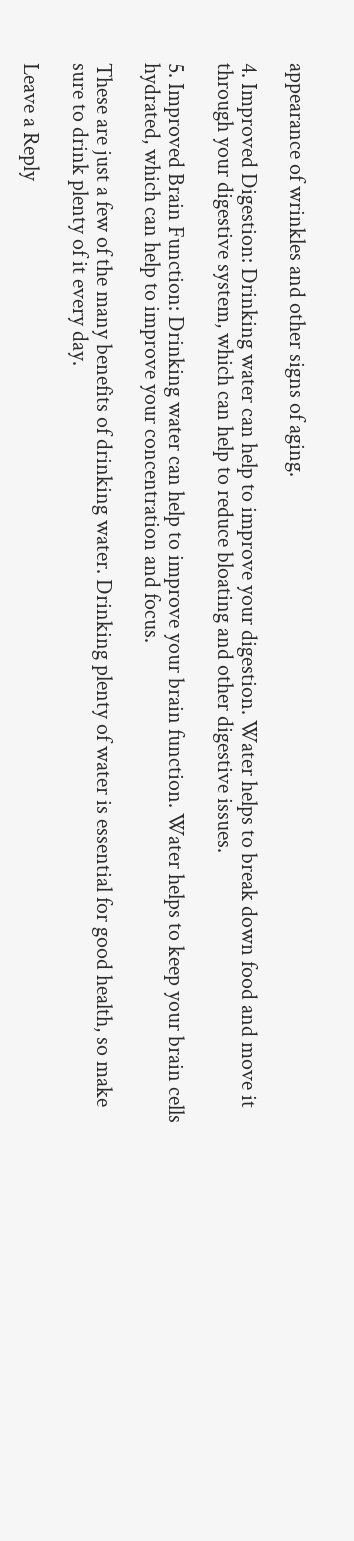appearance of wrinkles and other signs of aging.

4. Improved Digestion: Drinking water can help to improve your digestion. Water helps to break down food and move it through your digestive system, which can help to reduce bloating and other digestive issues.

5. Improved Brain Function: Drinking water can help to improve your brain function. Water helps to keep your brain cells hydrated, which can help to improve your concentration and focus.

These are just a few of the many benefits of drinking water. Drinking plenty of water is essential for good health, so make sure to drink plenty of it every day.

Leave a Reply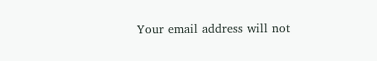Your email address will not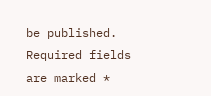be published. Required fields are marked *